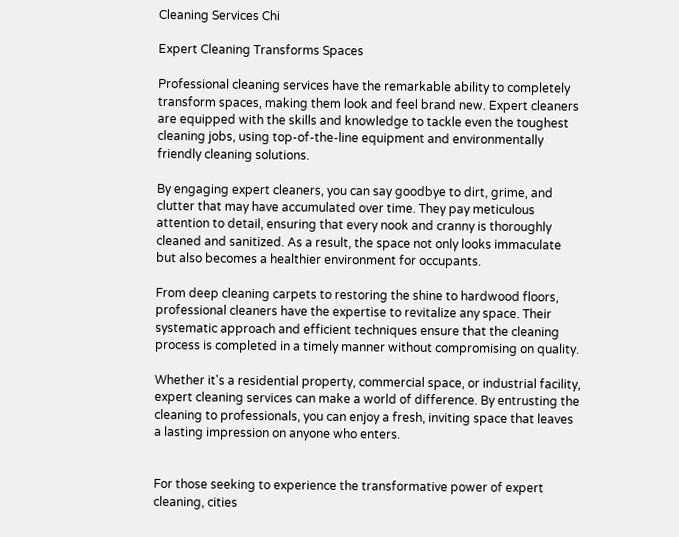Cleaning Services Chi

Expert Cleaning Transforms Spaces

Professional cleaning services have the remarkable ability to completely transform spaces, making them look and feel brand new. Expert cleaners are equipped with the skills and knowledge to tackle even the toughest cleaning jobs, using top-of-the-line equipment and environmentally friendly cleaning solutions.

By engaging expert cleaners, you can say goodbye to dirt, grime, and clutter that may have accumulated over time. They pay meticulous attention to detail, ensuring that every nook and cranny is thoroughly cleaned and sanitized. As a result, the space not only looks immaculate but also becomes a healthier environment for occupants.

From deep cleaning carpets to restoring the shine to hardwood floors, professional cleaners have the expertise to revitalize any space. Their systematic approach and efficient techniques ensure that the cleaning process is completed in a timely manner without compromising on quality.

Whether it's a residential property, commercial space, or industrial facility, expert cleaning services can make a world of difference. By entrusting the cleaning to professionals, you can enjoy a fresh, inviting space that leaves a lasting impression on anyone who enters.


For those seeking to experience the transformative power of expert cleaning, cities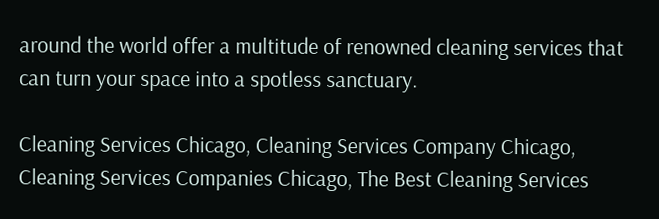around the world offer a multitude of renowned cleaning services that can turn your space into a spotless sanctuary.

Cleaning Services Chicago, Cleaning Services Company Chicago, Cleaning Services Companies Chicago, The Best Cleaning Services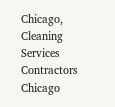Chicago, Cleaning Services Contractors Chicago